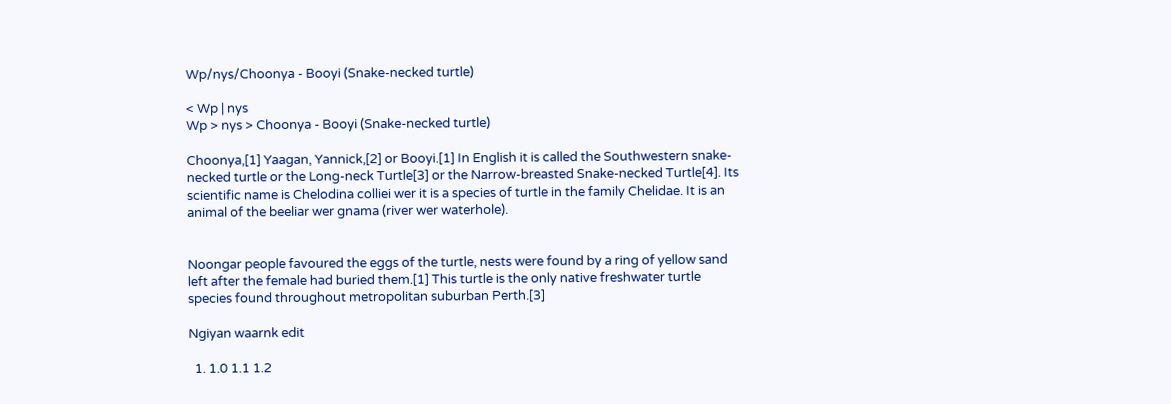Wp/nys/Choonya - Booyi (Snake-necked turtle)

< Wp | nys
Wp > nys > Choonya - Booyi (Snake-necked turtle)

Choonya,[1] Yaagan, Yannick,[2] or Booyi.[1] In English it is called the Southwestern snake-necked turtle or the Long-neck Turtle[3] or the Narrow-breasted Snake-necked Turtle[4]. Its scientific name is Chelodina colliei wer it is a species of turtle in the family Chelidae. It is an animal of the beeliar wer gnama (river wer waterhole).


Noongar people favoured the eggs of the turtle, nests were found by a ring of yellow sand left after the female had buried them.[1] This turtle is the only native freshwater turtle species found throughout metropolitan suburban Perth.[3]

Ngiyan waarnk edit

  1. 1.0 1.1 1.2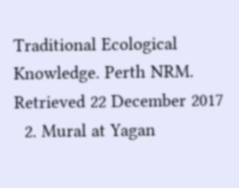Traditional Ecological Knowledge. Perth NRM. Retrieved 22 December 2017
  2. Mural at Yagan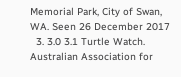Memorial Park, City of Swan, WA. Seen 26 December 2017
  3. 3.0 3.1 Turtle Watch. Australian Association for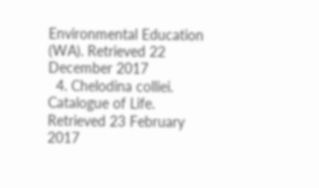Environmental Education (WA). Retrieved 22 December 2017
  4. Chelodina colliei. Catalogue of Life. Retrieved 23 February 2017